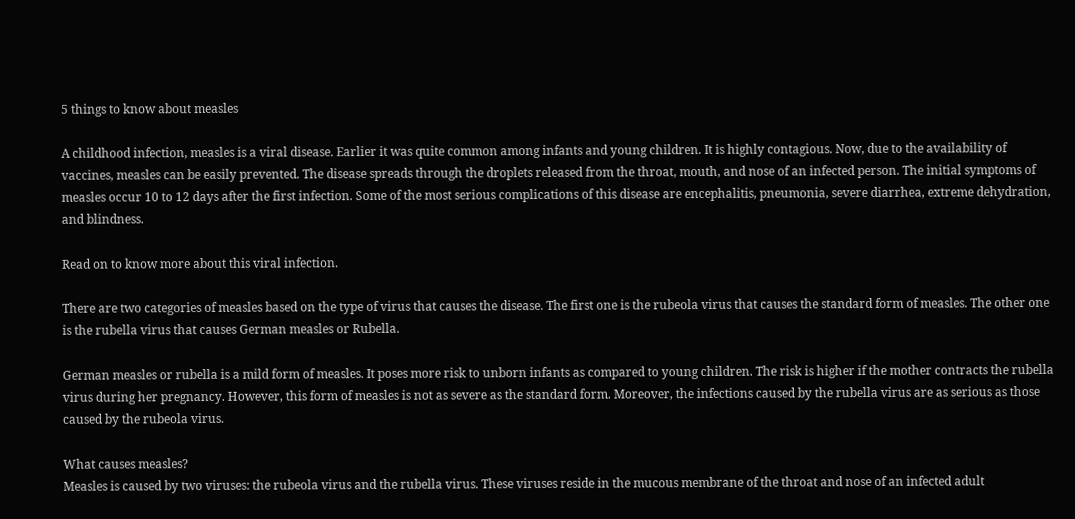5 things to know about measles

A childhood infection, measles is a viral disease. Earlier it was quite common among infants and young children. It is highly contagious. Now, due to the availability of vaccines, measles can be easily prevented. The disease spreads through the droplets released from the throat, mouth, and nose of an infected person. The initial symptoms of measles occur 10 to 12 days after the first infection. Some of the most serious complications of this disease are encephalitis, pneumonia, severe diarrhea, extreme dehydration, and blindness.

Read on to know more about this viral infection.

There are two categories of measles based on the type of virus that causes the disease. The first one is the rubeola virus that causes the standard form of measles. The other one is the rubella virus that causes German measles or Rubella.

German measles or rubella is a mild form of measles. It poses more risk to unborn infants as compared to young children. The risk is higher if the mother contracts the rubella virus during her pregnancy. However, this form of measles is not as severe as the standard form. Moreover, the infections caused by the rubella virus are as serious as those caused by the rubeola virus.

What causes measles?
Measles is caused by two viruses: the rubeola virus and the rubella virus. These viruses reside in the mucous membrane of the throat and nose of an infected adult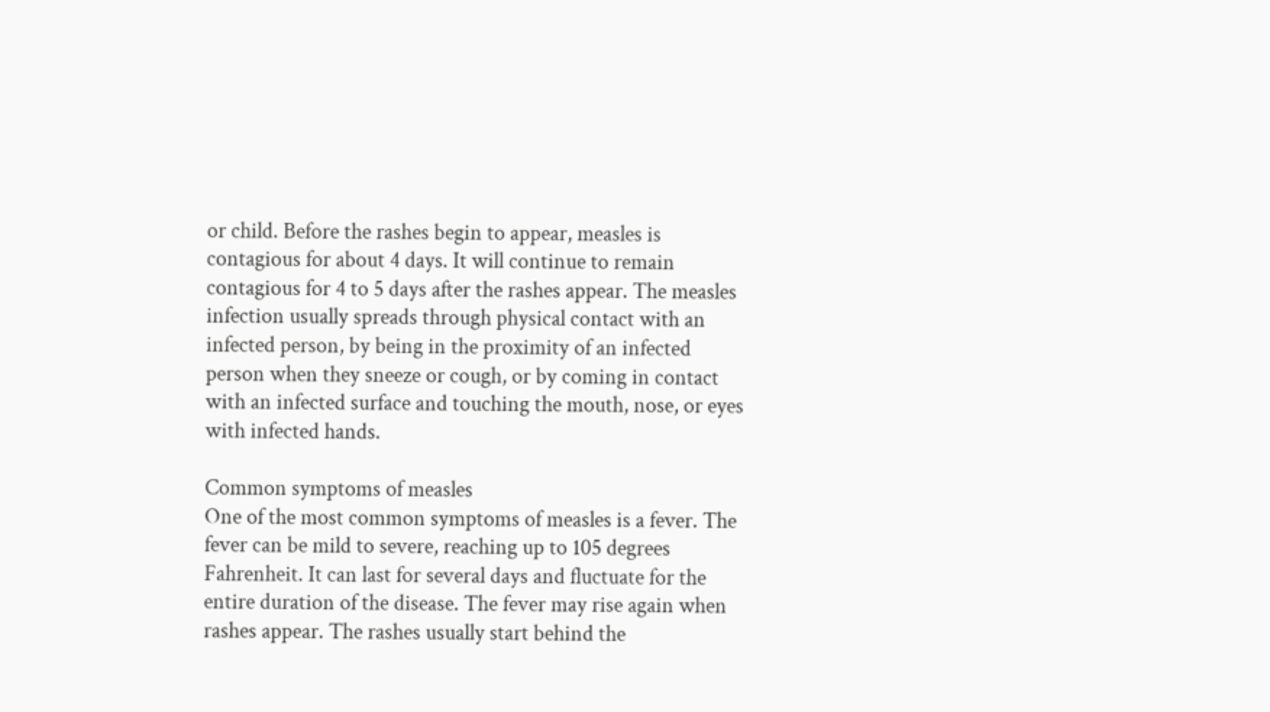or child. Before the rashes begin to appear, measles is contagious for about 4 days. It will continue to remain contagious for 4 to 5 days after the rashes appear. The measles infection usually spreads through physical contact with an infected person, by being in the proximity of an infected person when they sneeze or cough, or by coming in contact with an infected surface and touching the mouth, nose, or eyes with infected hands.

Common symptoms of measles
One of the most common symptoms of measles is a fever. The fever can be mild to severe, reaching up to 105 degrees Fahrenheit. It can last for several days and fluctuate for the entire duration of the disease. The fever may rise again when rashes appear. The rashes usually start behind the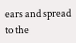ears and spread to the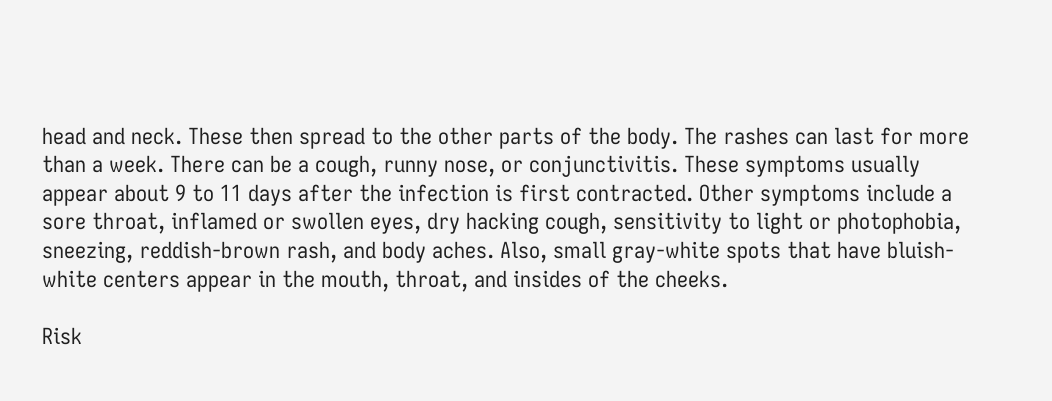head and neck. These then spread to the other parts of the body. The rashes can last for more than a week. There can be a cough, runny nose, or conjunctivitis. These symptoms usually appear about 9 to 11 days after the infection is first contracted. Other symptoms include a sore throat, inflamed or swollen eyes, dry hacking cough, sensitivity to light or photophobia, sneezing, reddish-brown rash, and body aches. Also, small gray-white spots that have bluish-white centers appear in the mouth, throat, and insides of the cheeks.

Risk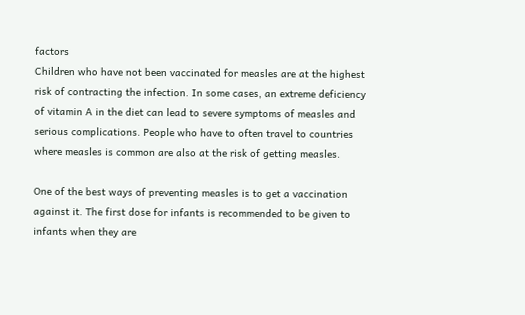factors
Children who have not been vaccinated for measles are at the highest risk of contracting the infection. In some cases, an extreme deficiency of vitamin A in the diet can lead to severe symptoms of measles and serious complications. People who have to often travel to countries where measles is common are also at the risk of getting measles.

One of the best ways of preventing measles is to get a vaccination against it. The first dose for infants is recommended to be given to infants when they are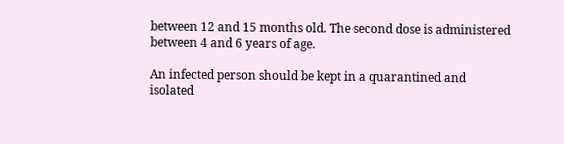between 12 and 15 months old. The second dose is administered between 4 and 6 years of age.

An infected person should be kept in a quarantined and isolated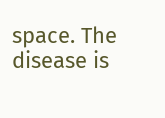space. The disease is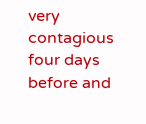very contagious four days before and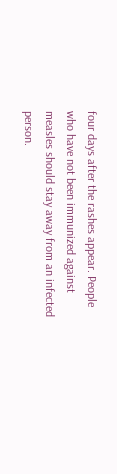four days after the rashes appear. People who have not been immunized against measles should stay away from an infected person.